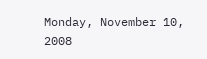Monday, November 10, 2008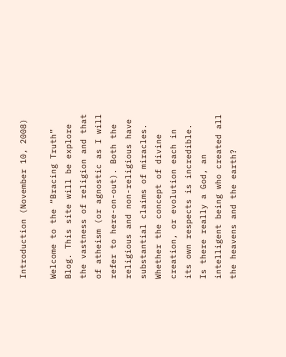Introduction (November 10, 2008)

Welcome to the “Bracing Truth” Blog. This site will be explore the vastness of religion and that of atheism (or agnostic as I will refer to here-on-out). Both the religious and non-religious have substantial claims of miracles. Whether the concept of divine creation, or evolution each in its own respects is incredible. Is there really a God, an intelligent being who created all the heavens and the earth?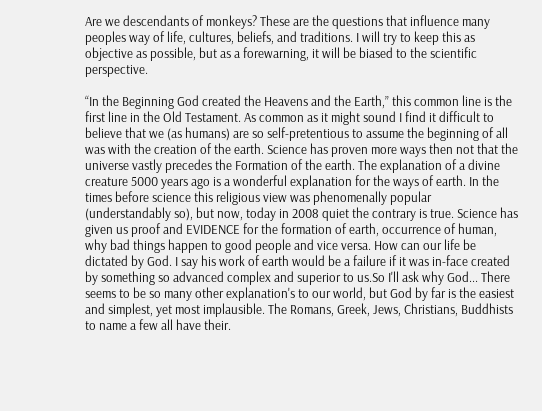Are we descendants of monkeys? These are the questions that influence many peoples way of life, cultures, beliefs, and traditions. I will try to keep this as objective as possible, but as a forewarning, it will be biased to the scientific perspective.

“In the Beginning God created the Heavens and the Earth,” this common line is the first line in the Old Testament. As common as it might sound I find it difficult to believe that we (as humans) are so self-pretentious to assume the beginning of all was with the creation of the earth. Science has proven more ways then not that the universe vastly precedes the Formation of the earth. The explanation of a divine creature 5000 years ago is a wonderful explanation for the ways of earth. In the times before science this religious view was phenomenally popular (understandably so), but now, today in 2008 quiet the contrary is true. Science has given us proof and EVIDENCE for the formation of earth, occurrence of human, why bad things happen to good people and vice versa. How can our life be dictated by God. I say his work of earth would be a failure if it was in-face created by something so advanced complex and superior to us.So I'll ask why God... There seems to be so many other explanation's to our world, but God by far is the easiest and simplest, yet most implausible. The Romans, Greek, Jews, Christians, Buddhists to name a few all have their.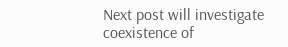Next post will investigate coexistence of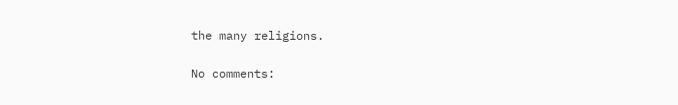the many religions.

No comments: